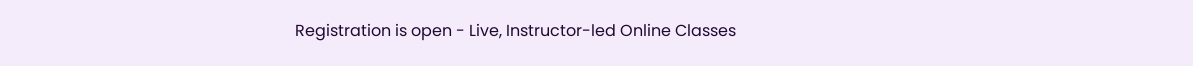Registration is open - Live, Instructor-led Online Classes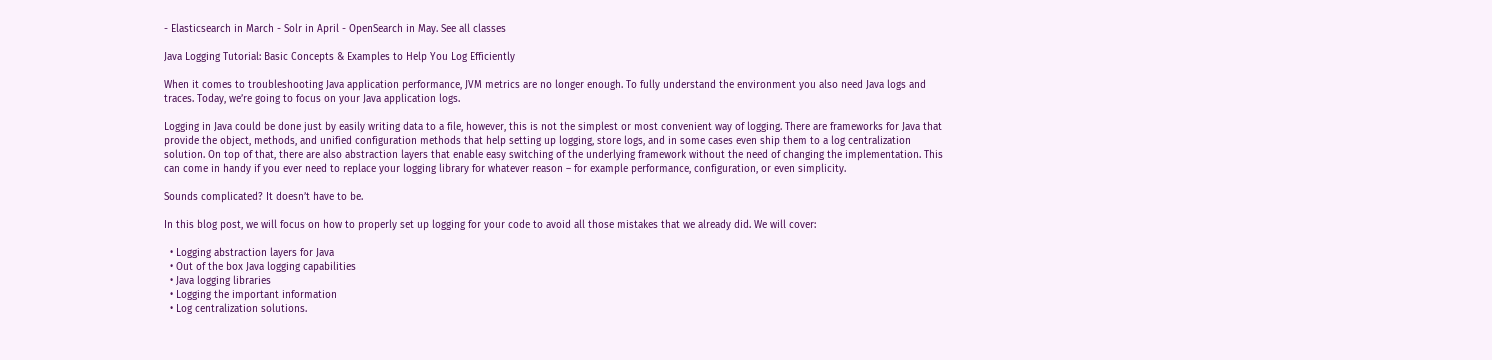- Elasticsearch in March - Solr in April - OpenSearch in May. See all classes

Java Logging Tutorial: Basic Concepts & Examples to Help You Log Efficiently

When it comes to troubleshooting Java application performance, JVM metrics are no longer enough. To fully understand the environment you also need Java logs and traces. Today, we’re going to focus on your Java application logs.

Logging in Java could be done just by easily writing data to a file, however, this is not the simplest or most convenient way of logging. There are frameworks for Java that provide the object, methods, and unified configuration methods that help setting up logging, store logs, and in some cases even ship them to a log centralization solution. On top of that, there are also abstraction layers that enable easy switching of the underlying framework without the need of changing the implementation. This can come in handy if you ever need to replace your logging library for whatever reason – for example performance, configuration, or even simplicity.

Sounds complicated? It doesn’t have to be.

In this blog post, we will focus on how to properly set up logging for your code to avoid all those mistakes that we already did. We will cover:

  • Logging abstraction layers for Java
  • Out of the box Java logging capabilities
  • Java logging libraries
  • Logging the important information
  • Log centralization solutions.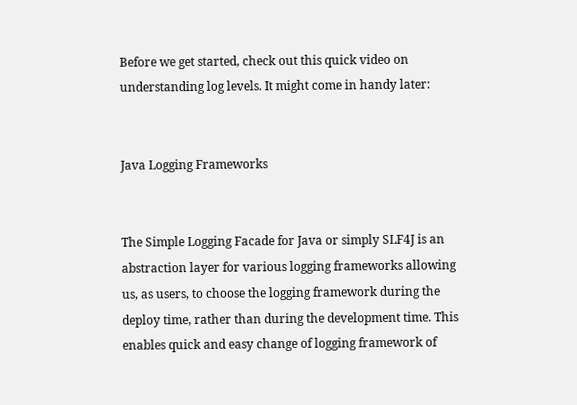Before we get started, check out this quick video on understanding log levels. It might come in handy later:


Java Logging Frameworks


The Simple Logging Facade for Java or simply SLF4J is an abstraction layer for various logging frameworks allowing us, as users, to choose the logging framework during the deploy time, rather than during the development time. This enables quick and easy change of logging framework of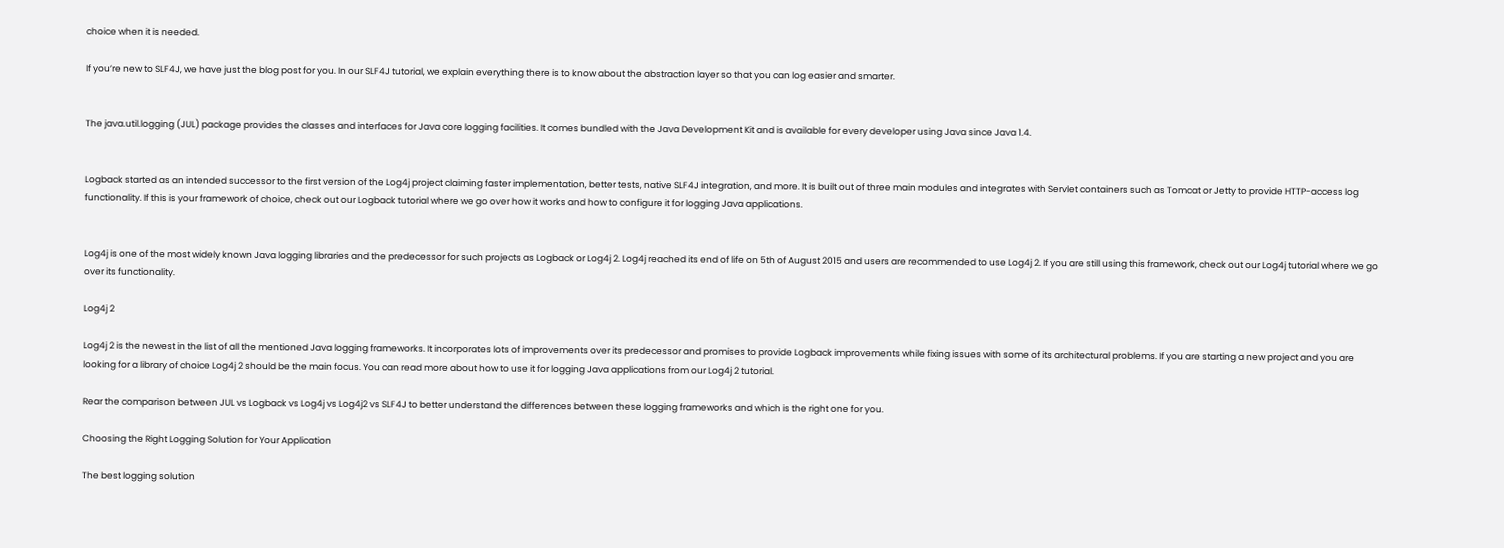choice when it is needed.

If you’re new to SLF4J, we have just the blog post for you. In our SLF4J tutorial, we explain everything there is to know about the abstraction layer so that you can log easier and smarter.


The java.util.logging (JUL) package provides the classes and interfaces for Java core logging facilities. It comes bundled with the Java Development Kit and is available for every developer using Java since Java 1.4.


Logback started as an intended successor to the first version of the Log4j project claiming faster implementation, better tests, native SLF4J integration, and more. It is built out of three main modules and integrates with Servlet containers such as Tomcat or Jetty to provide HTTP-access log functionality. If this is your framework of choice, check out our Logback tutorial where we go over how it works and how to configure it for logging Java applications.


Log4j is one of the most widely known Java logging libraries and the predecessor for such projects as Logback or Log4j 2. Log4j reached its end of life on 5th of August 2015 and users are recommended to use Log4j 2. If you are still using this framework, check out our Log4j tutorial where we go over its functionality.

Log4j 2

Log4j 2 is the newest in the list of all the mentioned Java logging frameworks. It incorporates lots of improvements over its predecessor and promises to provide Logback improvements while fixing issues with some of its architectural problems. If you are starting a new project and you are looking for a library of choice Log4j 2 should be the main focus. You can read more about how to use it for logging Java applications from our Log4j 2 tutorial.

Rear the comparison between JUL vs Logback vs Log4j vs Log4j2 vs SLF4J to better understand the differences between these logging frameworks and which is the right one for you.

Choosing the Right Logging Solution for Your Application

The best logging solution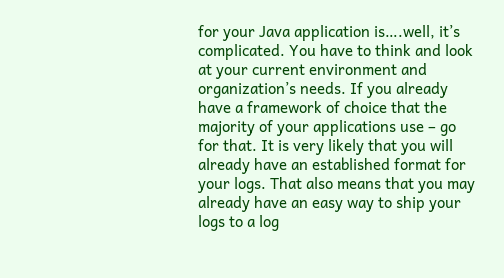for your Java application is….well, it’s complicated. You have to think and look at your current environment and organization’s needs. If you already have a framework of choice that the majority of your applications use – go for that. It is very likely that you will already have an established format for your logs. That also means that you may already have an easy way to ship your logs to a log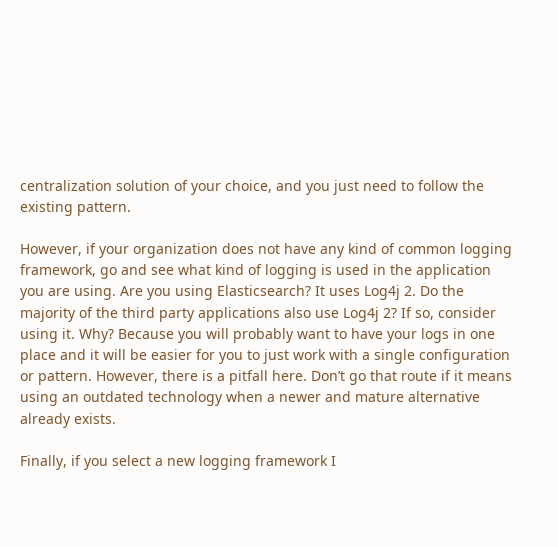centralization solution of your choice, and you just need to follow the existing pattern.

However, if your organization does not have any kind of common logging framework, go and see what kind of logging is used in the application you are using. Are you using Elasticsearch? It uses Log4j 2. Do the majority of the third party applications also use Log4j 2? If so, consider using it. Why? Because you will probably want to have your logs in one place and it will be easier for you to just work with a single configuration or pattern. However, there is a pitfall here. Don’t go that route if it means using an outdated technology when a newer and mature alternative already exists.

Finally, if you select a new logging framework I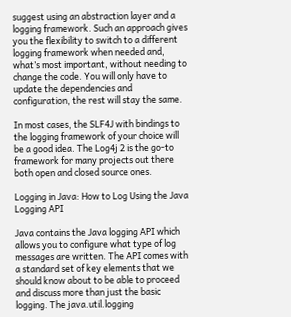suggest using an abstraction layer and a logging framework. Such an approach gives you the flexibility to switch to a different logging framework when needed and, what’s most important, without needing to change the code. You will only have to update the dependencies and configuration, the rest will stay the same.

In most cases, the SLF4J with bindings to the logging framework of your choice will be a good idea. The Log4j 2 is the go-to framework for many projects out there both open and closed source ones.

Logging in Java: How to Log Using the Java Logging API

Java contains the Java logging API which allows you to configure what type of log messages are written. The API comes with a standard set of key elements that we should know about to be able to proceed and discuss more than just the basic logging. The java.util.logging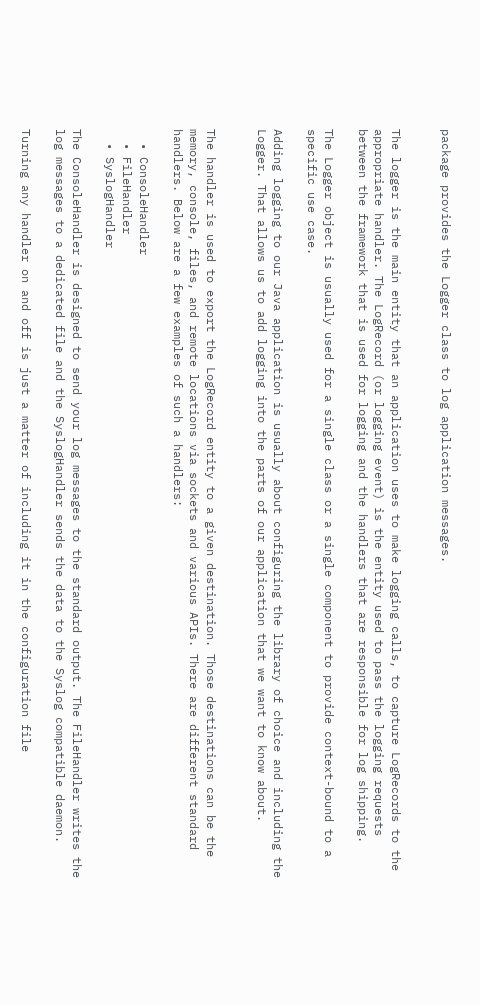package provides the Logger class to log application messages.


The logger is the main entity that an application uses to make logging calls, to capture LogRecords to the appropriate handler. The LogRecord (or logging event) is the entity used to pass the logging requests between the framework that is used for logging and the handlers that are responsible for log shipping.

The Logger object is usually used for a single class or a single component to provide context-bound to a specific use case.

Adding logging to our Java application is usually about configuring the library of choice and including the Logger. That allows us to add logging into the parts of our application that we want to know about.


The handler is used to export the LogRecord entity to a given destination. Those destinations can be the memory, console, files, and remote locations via sockets and various APIs. There are different standard handlers. Below are a few examples of such a handlers:

  • ConsoleHandler
  • FileHandler
  • SyslogHandler

The ConsoleHandler is designed to send your log messages to the standard output. The FileHandler writes the log messages to a dedicated file and the SyslogHandler sends the data to the Syslog compatible daemon.

Turning any handler on and off is just a matter of including it in the configuration file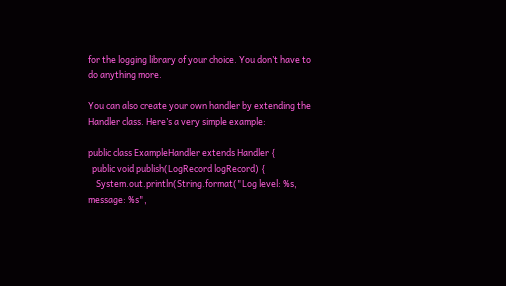for the logging library of your choice. You don’t have to do anything more.

You can also create your own handler by extending the Handler class. Here’s a very simple example:

public class ExampleHandler extends Handler {
  public void publish(LogRecord logRecord) {
    System.out.println(String.format("Log level: %s, message: %s",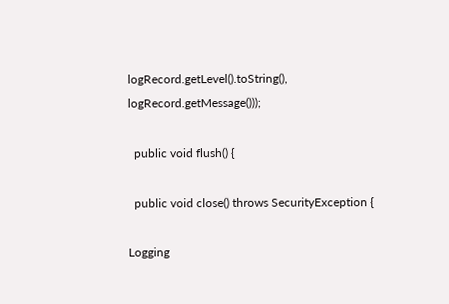logRecord.getLevel().toString(), logRecord.getMessage()));

  public void flush() {

  public void close() throws SecurityException {

Logging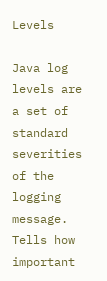Levels

Java log levels are a set of standard severities of the logging message. Tells how important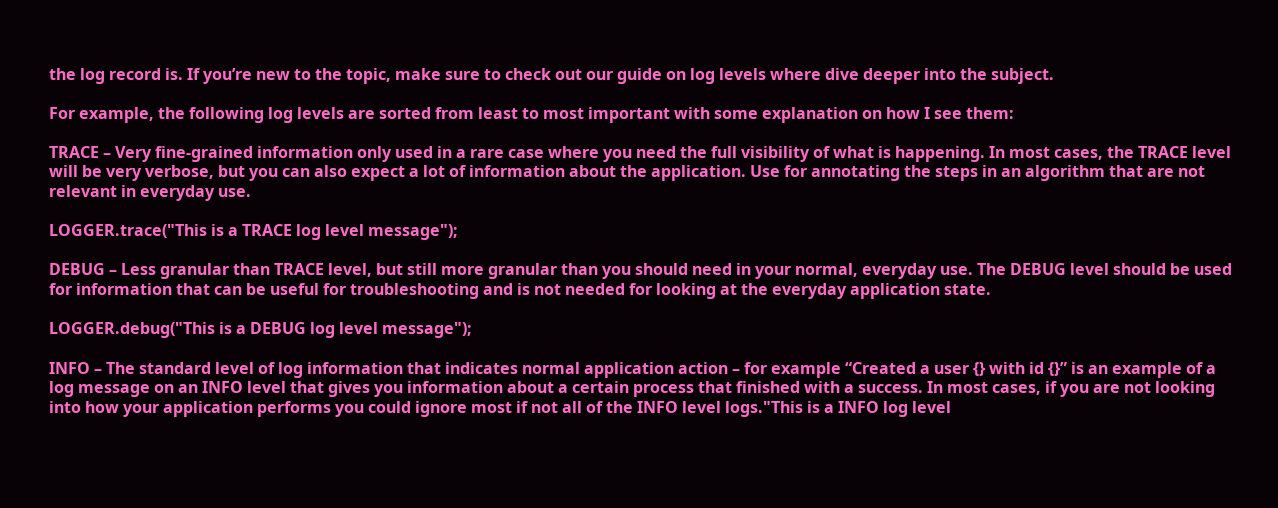the log record is. If you’re new to the topic, make sure to check out our guide on log levels where dive deeper into the subject.

For example, the following log levels are sorted from least to most important with some explanation on how I see them:

TRACE – Very fine-grained information only used in a rare case where you need the full visibility of what is happening. In most cases, the TRACE level will be very verbose, but you can also expect a lot of information about the application. Use for annotating the steps in an algorithm that are not relevant in everyday use.

LOGGER.trace("This is a TRACE log level message");

DEBUG – Less granular than TRACE level, but still more granular than you should need in your normal, everyday use. The DEBUG level should be used for information that can be useful for troubleshooting and is not needed for looking at the everyday application state.

LOGGER.debug("This is a DEBUG log level message");

INFO – The standard level of log information that indicates normal application action – for example “Created a user {} with id {}” is an example of a log message on an INFO level that gives you information about a certain process that finished with a success. In most cases, if you are not looking into how your application performs you could ignore most if not all of the INFO level logs."This is a INFO log level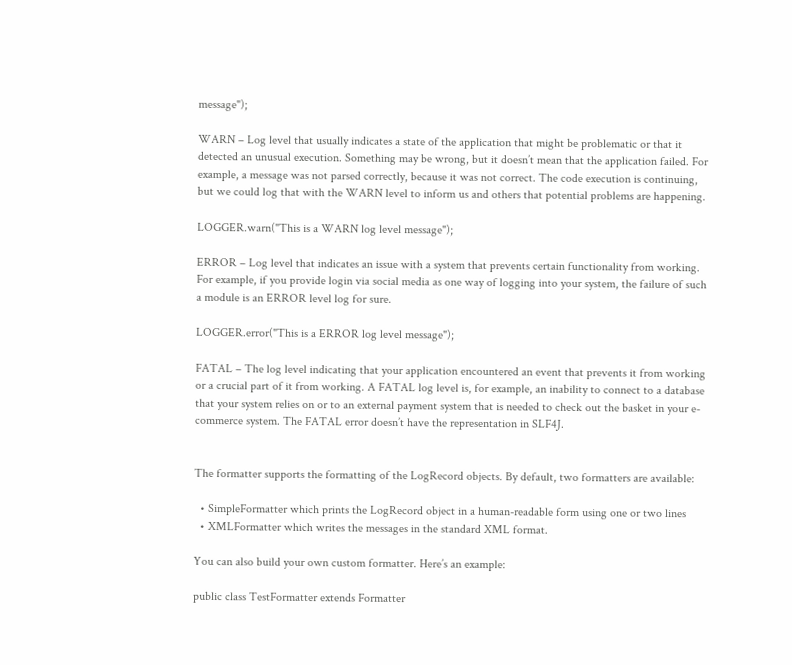message");

WARN – Log level that usually indicates a state of the application that might be problematic or that it detected an unusual execution. Something may be wrong, but it doesn’t mean that the application failed. For example, a message was not parsed correctly, because it was not correct. The code execution is continuing, but we could log that with the WARN level to inform us and others that potential problems are happening.

LOGGER.warn("This is a WARN log level message");

ERROR – Log level that indicates an issue with a system that prevents certain functionality from working. For example, if you provide login via social media as one way of logging into your system, the failure of such a module is an ERROR level log for sure.

LOGGER.error("This is a ERROR log level message");

FATAL – The log level indicating that your application encountered an event that prevents it from working or a crucial part of it from working. A FATAL log level is, for example, an inability to connect to a database that your system relies on or to an external payment system that is needed to check out the basket in your e-commerce system. The FATAL error doesn’t have the representation in SLF4J.


The formatter supports the formatting of the LogRecord objects. By default, two formatters are available:

  • SimpleFormatter which prints the LogRecord object in a human-readable form using one or two lines
  • XMLFormatter which writes the messages in the standard XML format.

You can also build your own custom formatter. Here’s an example:

public class TestFormatter extends Formatter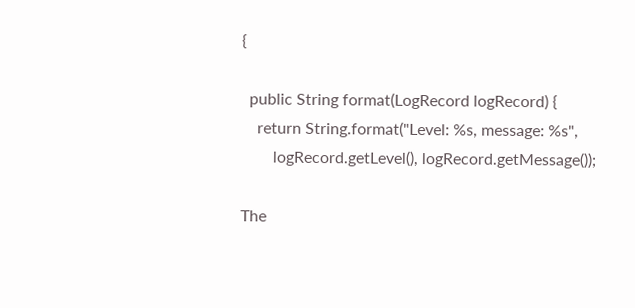{

  public String format(LogRecord logRecord) {
    return String.format("Level: %s, message: %s",
        logRecord.getLevel(), logRecord.getMessage());

The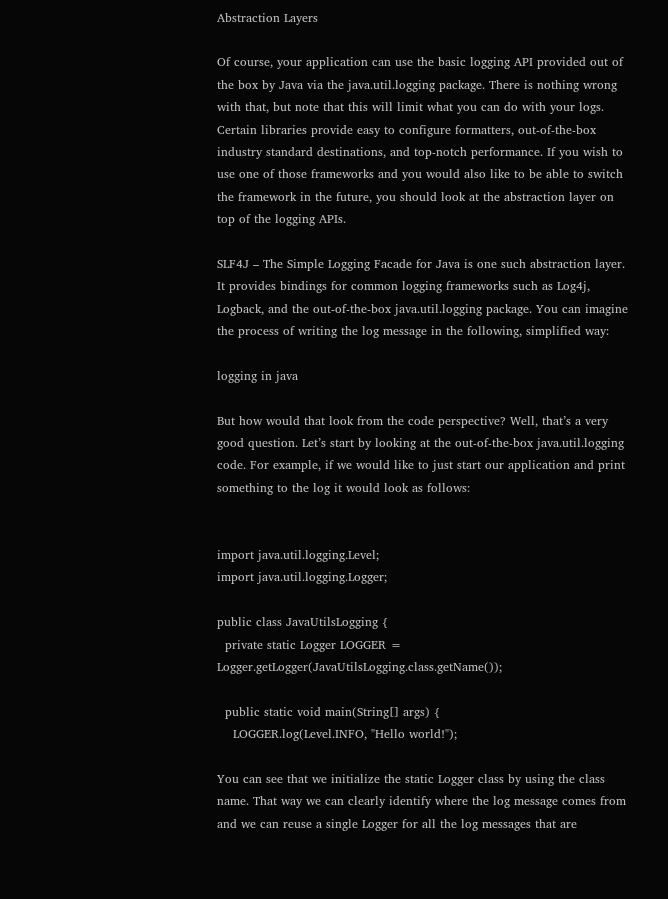Abstraction Layers

Of course, your application can use the basic logging API provided out of the box by Java via the java.util.logging package. There is nothing wrong with that, but note that this will limit what you can do with your logs. Certain libraries provide easy to configure formatters, out-of-the-box industry standard destinations, and top-notch performance. If you wish to use one of those frameworks and you would also like to be able to switch the framework in the future, you should look at the abstraction layer on top of the logging APIs.

SLF4J – The Simple Logging Facade for Java is one such abstraction layer. It provides bindings for common logging frameworks such as Log4j, Logback, and the out-of-the-box java.util.logging package. You can imagine the process of writing the log message in the following, simplified way:

logging in java

But how would that look from the code perspective? Well, that’s a very good question. Let’s start by looking at the out-of-the-box java.util.logging code. For example, if we would like to just start our application and print something to the log it would look as follows:


import java.util.logging.Level;
import java.util.logging.Logger;

public class JavaUtilsLogging {
  private static Logger LOGGER = Logger.getLogger(JavaUtilsLogging.class.getName());

  public static void main(String[] args) {
    LOGGER.log(Level.INFO, "Hello world!");

You can see that we initialize the static Logger class by using the class name. That way we can clearly identify where the log message comes from and we can reuse a single Logger for all the log messages that are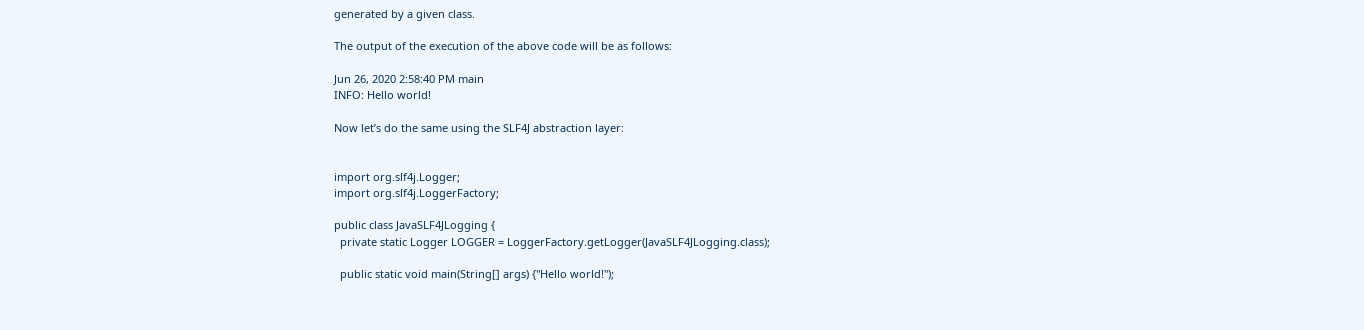generated by a given class.

The output of the execution of the above code will be as follows:

Jun 26, 2020 2:58:40 PM main
INFO: Hello world!

Now let’s do the same using the SLF4J abstraction layer:


import org.slf4j.Logger;
import org.slf4j.LoggerFactory;

public class JavaSLF4JLogging {
  private static Logger LOGGER = LoggerFactory.getLogger(JavaSLF4JLogging.class);

  public static void main(String[] args) {"Hello world!");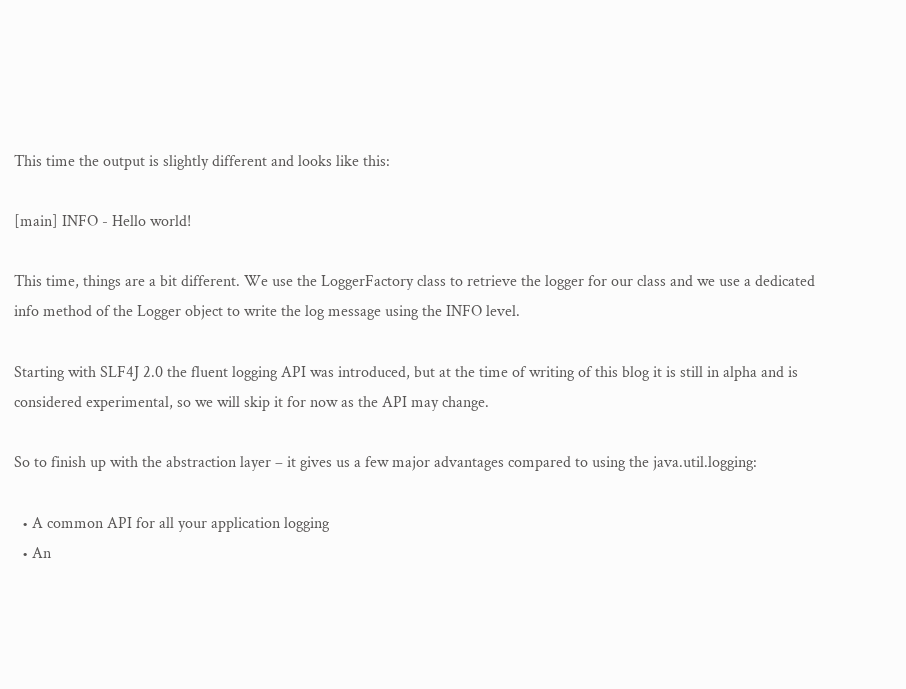This time the output is slightly different and looks like this:

[main] INFO - Hello world!

This time, things are a bit different. We use the LoggerFactory class to retrieve the logger for our class and we use a dedicated info method of the Logger object to write the log message using the INFO level.

Starting with SLF4J 2.0 the fluent logging API was introduced, but at the time of writing of this blog it is still in alpha and is considered experimental, so we will skip it for now as the API may change.

So to finish up with the abstraction layer – it gives us a few major advantages compared to using the java.util.logging:

  • A common API for all your application logging
  • An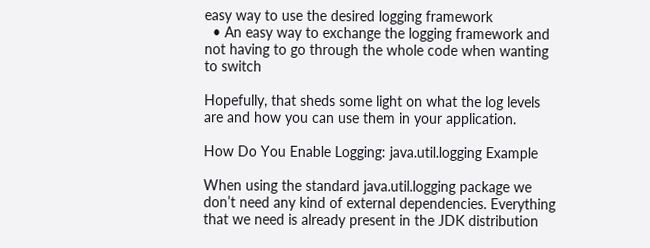easy way to use the desired logging framework
  • An easy way to exchange the logging framework and not having to go through the whole code when wanting to switch

Hopefully, that sheds some light on what the log levels are and how you can use them in your application.

How Do You Enable Logging: java.util.logging Example

When using the standard java.util.logging package we don’t need any kind of external dependencies. Everything that we need is already present in the JDK distribution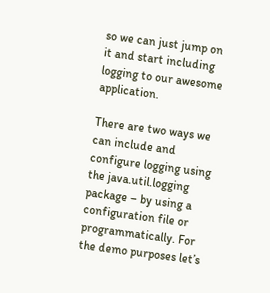so we can just jump on it and start including logging to our awesome application.

There are two ways we can include and configure logging using the java.util.logging package – by using a configuration file or programmatically. For the demo purposes let’s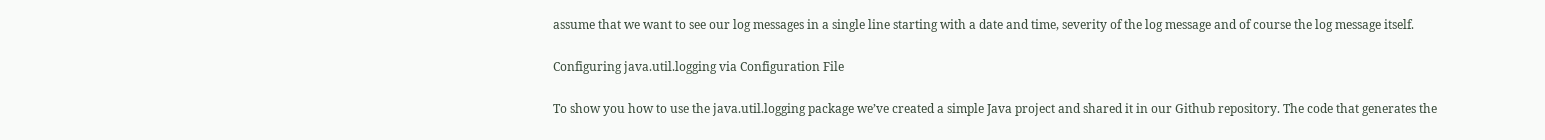assume that we want to see our log messages in a single line starting with a date and time, severity of the log message and of course the log message itself.

Configuring java.util.logging via Configuration File

To show you how to use the java.util.logging package we’ve created a simple Java project and shared it in our Github repository. The code that generates the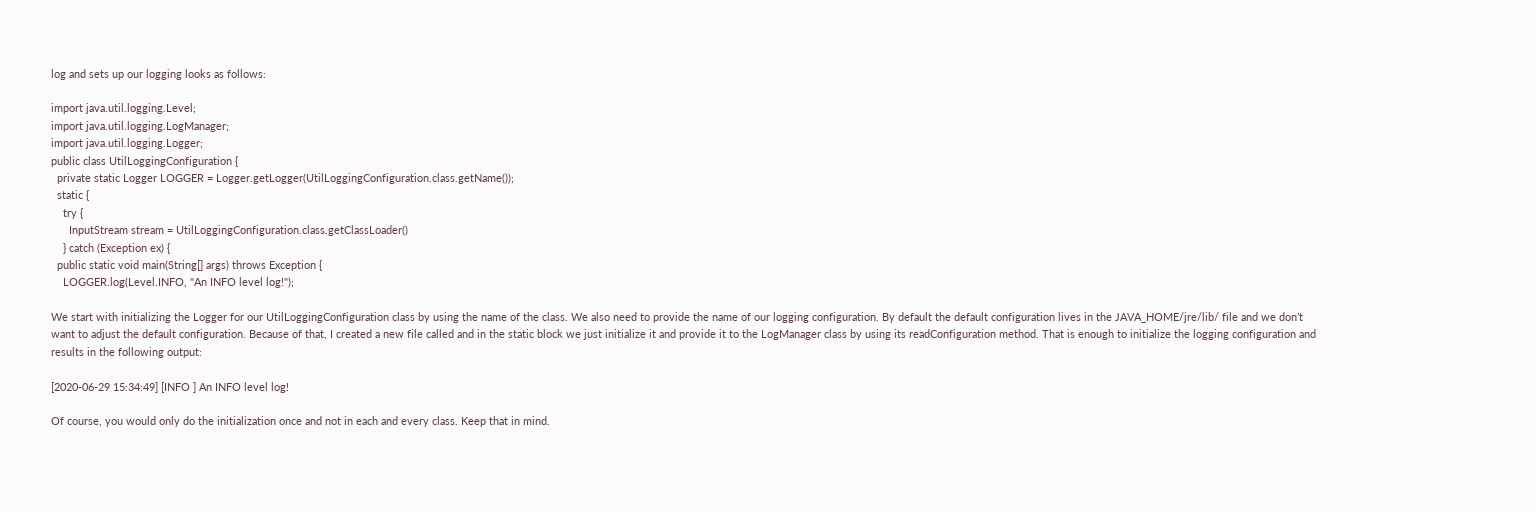log and sets up our logging looks as follows:

import java.util.logging.Level;
import java.util.logging.LogManager;
import java.util.logging.Logger;
public class UtilLoggingConfiguration {
  private static Logger LOGGER = Logger.getLogger(UtilLoggingConfiguration.class.getName());
  static {
    try {
      InputStream stream = UtilLoggingConfiguration.class.getClassLoader()
    } catch (Exception ex) {
  public static void main(String[] args) throws Exception {
    LOGGER.log(Level.INFO, "An INFO level log!");

We start with initializing the Logger for our UtilLoggingConfiguration class by using the name of the class. We also need to provide the name of our logging configuration. By default the default configuration lives in the JAVA_HOME/jre/lib/ file and we don’t want to adjust the default configuration. Because of that, I created a new file called and in the static block we just initialize it and provide it to the LogManager class by using its readConfiguration method. That is enough to initialize the logging configuration and results in the following output:

[2020-06-29 15:34:49] [INFO ] An INFO level log!

Of course, you would only do the initialization once and not in each and every class. Keep that in mind.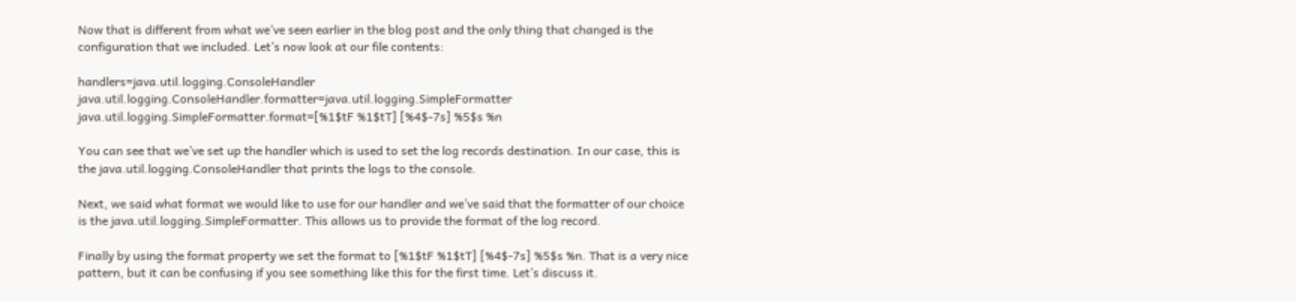Now that is different from what we’ve seen earlier in the blog post and the only thing that changed is the configuration that we included. Let’s now look at our file contents:

handlers=java.util.logging.ConsoleHandler java.util.logging.ConsoleHandler.formatter=java.util.logging.SimpleFormatter java.util.logging.SimpleFormatter.format=[%1$tF %1$tT] [%4$-7s] %5$s %n

You can see that we’ve set up the handler which is used to set the log records destination. In our case, this is the java.util.logging.ConsoleHandler that prints the logs to the console.

Next, we said what format we would like to use for our handler and we’ve said that the formatter of our choice is the java.util.logging.SimpleFormatter. This allows us to provide the format of the log record.

Finally by using the format property we set the format to [%1$tF %1$tT] [%4$-7s] %5$s %n. That is a very nice pattern, but it can be confusing if you see something like this for the first time. Let’s discuss it.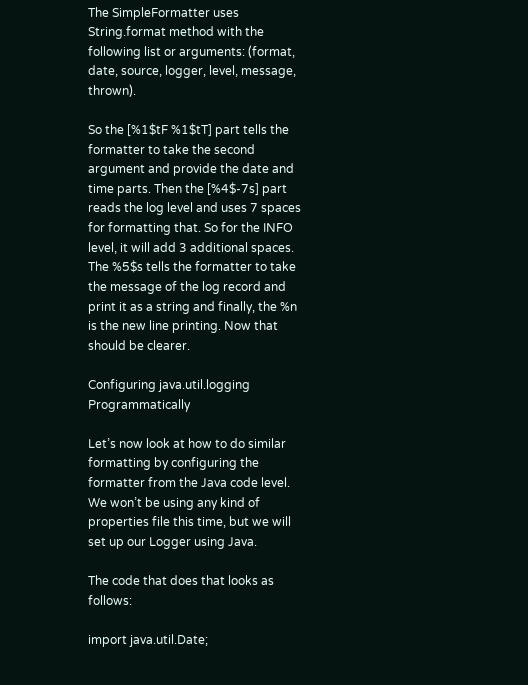The SimpleFormatter uses String.format method with the following list or arguments: (format, date, source, logger, level, message, thrown).

So the [%1$tF %1$tT] part tells the formatter to take the second argument and provide the date and time parts. Then the [%4$-7s] part reads the log level and uses 7 spaces for formatting that. So for the INFO level, it will add 3 additional spaces. The %5$s tells the formatter to take the message of the log record and print it as a string and finally, the %n is the new line printing. Now that should be clearer.

Configuring java.util.logging Programmatically

Let’s now look at how to do similar formatting by configuring the formatter from the Java code level. We won’t be using any kind of properties file this time, but we will set up our Logger using Java.

The code that does that looks as follows:

import java.util.Date;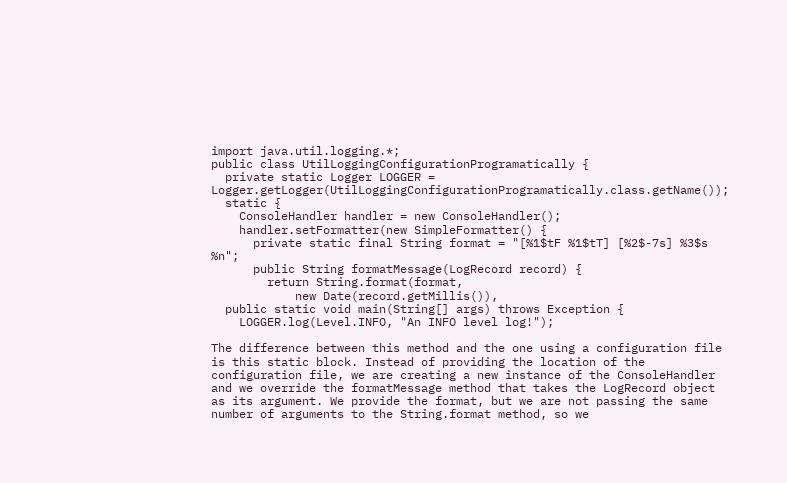import java.util.logging.*;
public class UtilLoggingConfigurationProgramatically {
  private static Logger LOGGER = Logger.getLogger(UtilLoggingConfigurationProgramatically.class.getName());
  static {
    ConsoleHandler handler = new ConsoleHandler();
    handler.setFormatter(new SimpleFormatter() {
      private static final String format = "[%1$tF %1$tT] [%2$-7s] %3$s %n";
      public String formatMessage(LogRecord record) {
        return String.format(format,
            new Date(record.getMillis()),
  public static void main(String[] args) throws Exception {
    LOGGER.log(Level.INFO, "An INFO level log!");

The difference between this method and the one using a configuration file is this static block. Instead of providing the location of the configuration file, we are creating a new instance of the ConsoleHandler and we override the formatMessage method that takes the LogRecord object as its argument. We provide the format, but we are not passing the same number of arguments to the String.format method, so we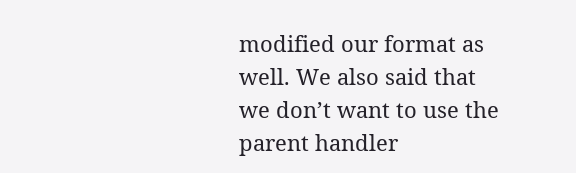modified our format as well. We also said that we don’t want to use the parent handler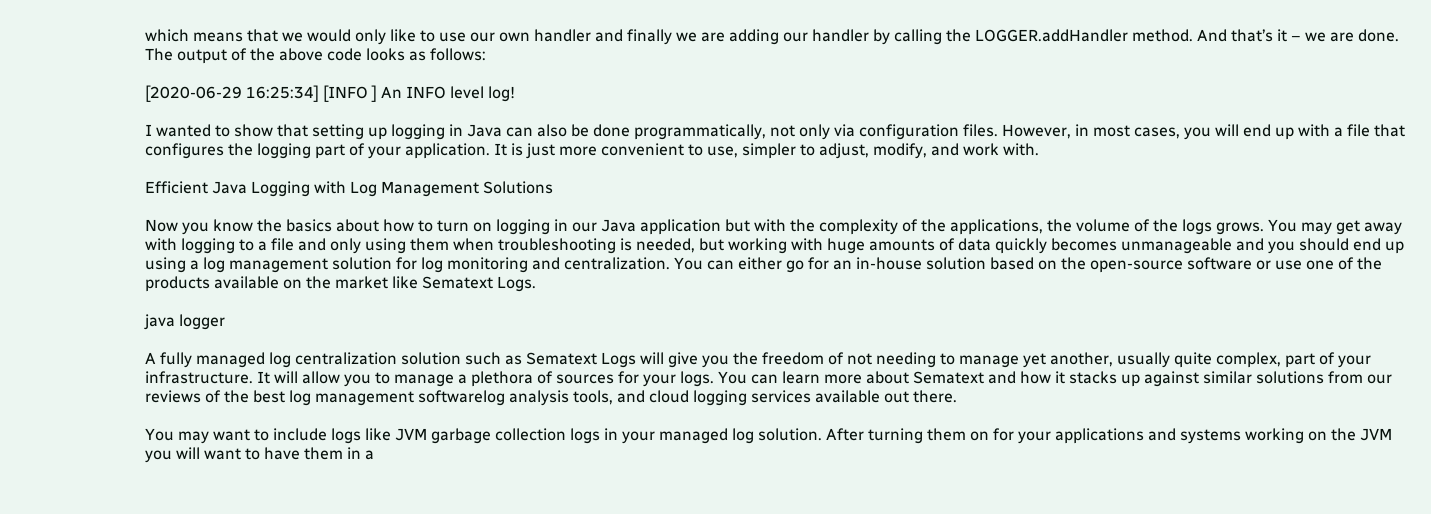which means that we would only like to use our own handler and finally we are adding our handler by calling the LOGGER.addHandler method. And that’s it – we are done. The output of the above code looks as follows:

[2020-06-29 16:25:34] [INFO ] An INFO level log!

I wanted to show that setting up logging in Java can also be done programmatically, not only via configuration files. However, in most cases, you will end up with a file that configures the logging part of your application. It is just more convenient to use, simpler to adjust, modify, and work with.

Efficient Java Logging with Log Management Solutions

Now you know the basics about how to turn on logging in our Java application but with the complexity of the applications, the volume of the logs grows. You may get away with logging to a file and only using them when troubleshooting is needed, but working with huge amounts of data quickly becomes unmanageable and you should end up using a log management solution for log monitoring and centralization. You can either go for an in-house solution based on the open-source software or use one of the products available on the market like Sematext Logs.

java logger

A fully managed log centralization solution such as Sematext Logs will give you the freedom of not needing to manage yet another, usually quite complex, part of your infrastructure. It will allow you to manage a plethora of sources for your logs. You can learn more about Sematext and how it stacks up against similar solutions from our reviews of the best log management softwarelog analysis tools, and cloud logging services available out there.

You may want to include logs like JVM garbage collection logs in your managed log solution. After turning them on for your applications and systems working on the JVM you will want to have them in a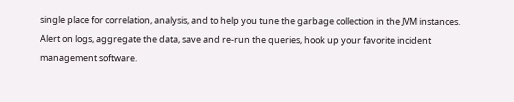single place for correlation, analysis, and to help you tune the garbage collection in the JVM instances. Alert on logs, aggregate the data, save and re-run the queries, hook up your favorite incident management software.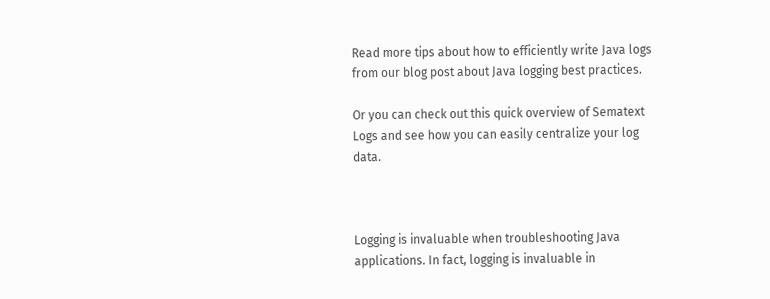Read more tips about how to efficiently write Java logs from our blog post about Java logging best practices.

Or you can check out this quick overview of Sematext Logs and see how you can easily centralize your log data.



Logging is invaluable when troubleshooting Java applications. In fact, logging is invaluable in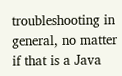troubleshooting in general, no matter if that is a Java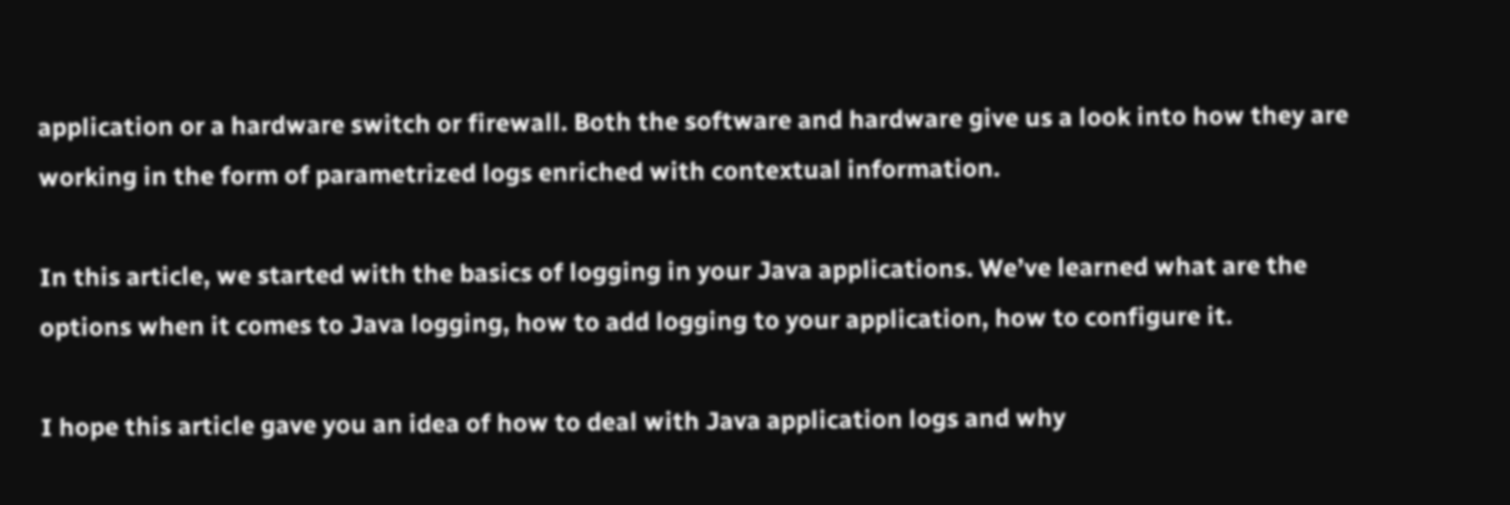application or a hardware switch or firewall. Both the software and hardware give us a look into how they are working in the form of parametrized logs enriched with contextual information.

In this article, we started with the basics of logging in your Java applications. We’ve learned what are the options when it comes to Java logging, how to add logging to your application, how to configure it.

I hope this article gave you an idea of how to deal with Java application logs and why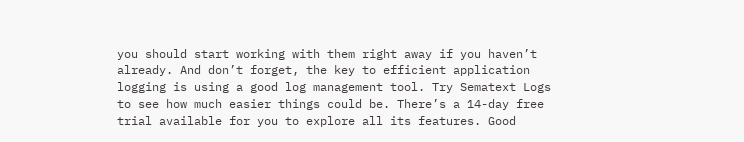you should start working with them right away if you haven’t already. And don’t forget, the key to efficient application logging is using a good log management tool. Try Sematext Logs to see how much easier things could be. There’s a 14-day free trial available for you to explore all its features. Good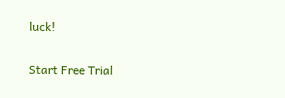luck!

Start Free Trial